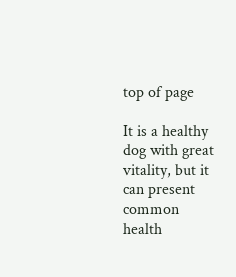top of page

It is a healthy dog with great vitality, but it can present common health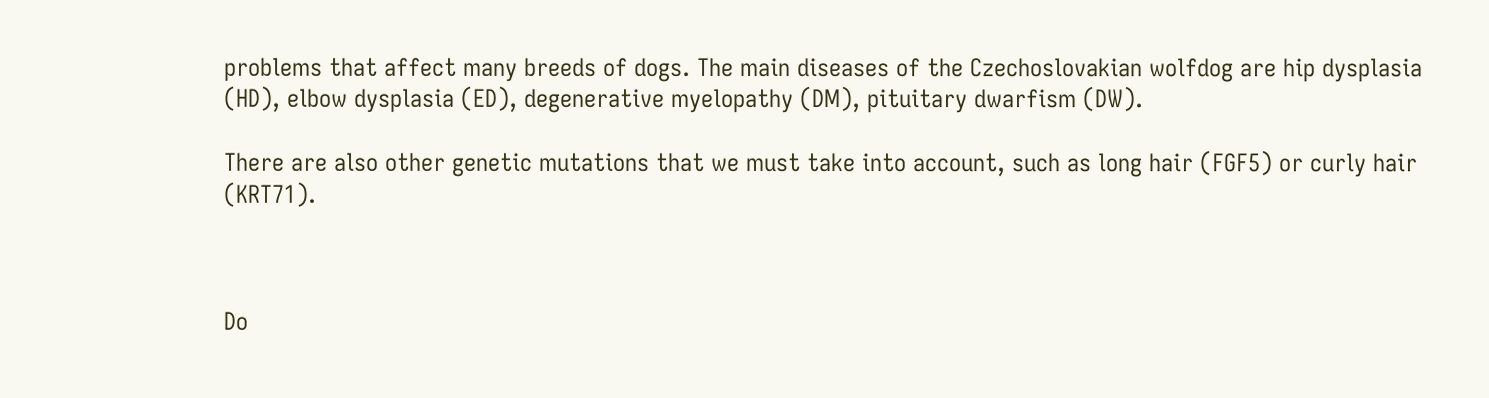problems that affect many breeds of dogs. The main diseases of the Czechoslovakian wolfdog are hip dysplasia (HD), elbow dysplasia (ED), degenerative myelopathy (DM), pituitary dwarfism (DW).

There are also other genetic mutations that we must take into account, such as long hair (FGF5) or curly hair (KRT71).



Do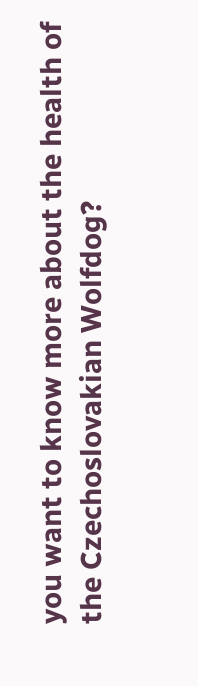you want to know more about the health of the Czechoslovakian Wolfdog?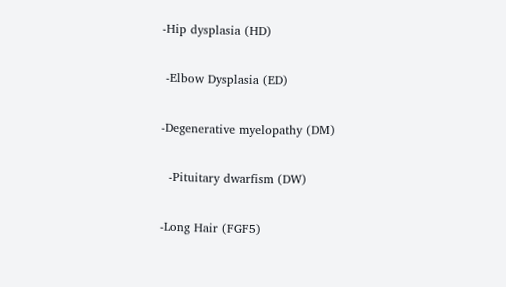-Hip dysplasia (HD)

 -Elbow Dysplasia (ED)

-Degenerative myelopathy (DM)

  -Pituitary dwarfism (DW)

-Long Hair (FGF5)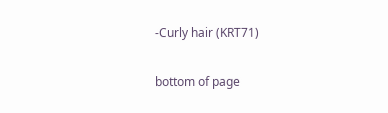-Curly hair (KRT71)

bottom of page